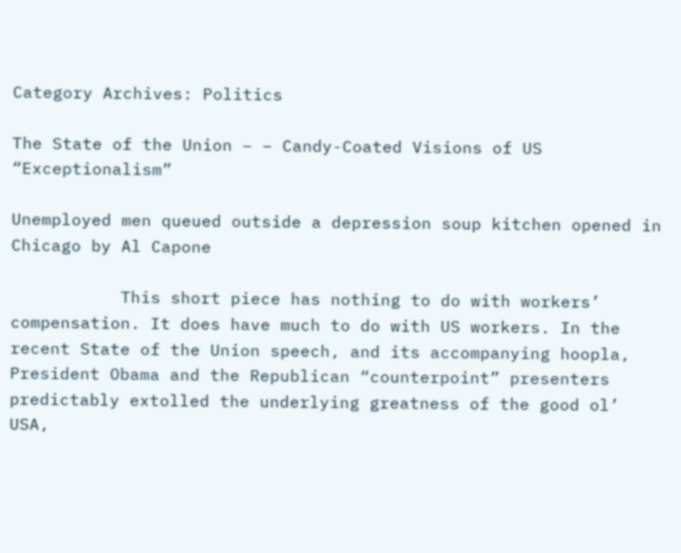Category Archives: Politics

The State of the Union – – Candy-Coated Visions of US “Exceptionalism”

Unemployed men queued outside a depression soup kitchen opened in Chicago by Al Capone

           This short piece has nothing to do with workers’ compensation. It does have much to do with US workers. In the recent State of the Union speech, and its accompanying hoopla, President Obama and the Republican “counterpoint” presenters predictably extolled the underlying greatness of the good ol’ USA,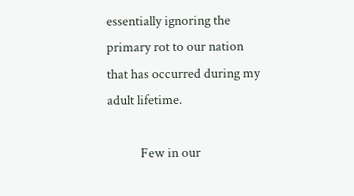essentially ignoring the primary rot to our nation that has occurred during my adult lifetime.

           Few in our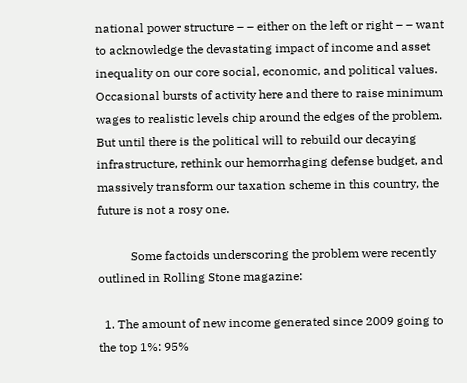national power structure – – either on the left or right – – want to acknowledge the devastating impact of income and asset inequality on our core social, economic, and political values. Occasional bursts of activity here and there to raise minimum wages to realistic levels chip around the edges of the problem. But until there is the political will to rebuild our decaying infrastructure, rethink our hemorrhaging defense budget, and massively transform our taxation scheme in this country, the future is not a rosy one.

           Some factoids underscoring the problem were recently outlined in Rolling Stone magazine:

  1. The amount of new income generated since 2009 going to the top 1%: 95%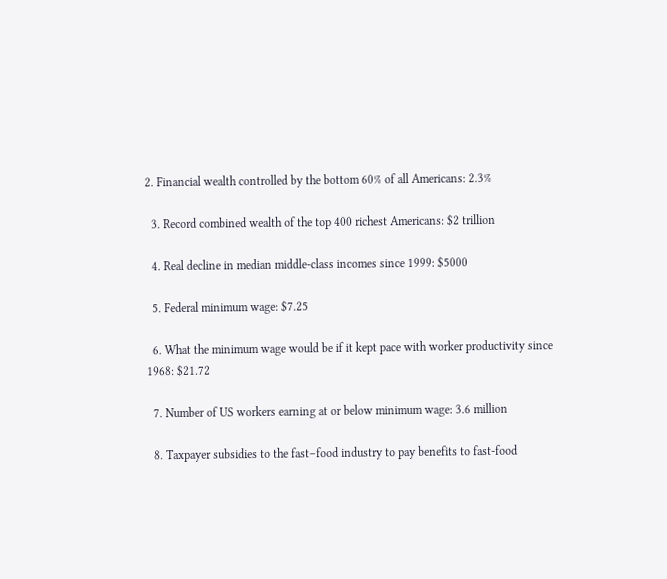2. Financial wealth controlled by the bottom 60% of all Americans: 2.3%

  3. Record combined wealth of the top 400 richest Americans: $2 trillion

  4. Real decline in median middle-class incomes since 1999: $5000

  5. Federal minimum wage: $7.25

  6. What the minimum wage would be if it kept pace with worker productivity since 1968: $21.72

  7. Number of US workers earning at or below minimum wage: 3.6 million

  8. Taxpayer subsidies to the fast–food industry to pay benefits to fast-food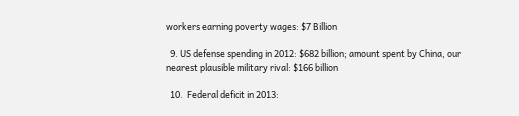workers earning poverty wages: $7 Billion

  9. US defense spending in 2012: $682 billion; amount spent by China, our nearest plausible military rival: $166 billion

  10.  Federal deficit in 2013: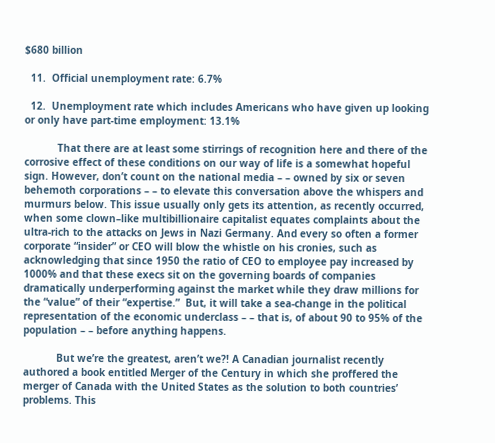$680 billion

  11.  Official unemployment rate: 6.7%

  12.  Unemployment rate which includes Americans who have given up looking or only have part-time employment: 13.1%

           That there are at least some stirrings of recognition here and there of the corrosive effect of these conditions on our way of life is a somewhat hopeful sign. However, don’t count on the national media – – owned by six or seven behemoth corporations – – to elevate this conversation above the whispers and murmurs below. This issue usually only gets its attention, as recently occurred, when some clown–like multibillionaire capitalist equates complaints about the ultra-rich to the attacks on Jews in Nazi Germany. And every so often a former corporate “insider” or CEO will blow the whistle on his cronies, such as acknowledging that since 1950 the ratio of CEO to employee pay increased by 1000% and that these execs sit on the governing boards of companies dramatically underperforming against the market while they draw millions for the “value” of their “expertise.”  But, it will take a sea-change in the political representation of the economic underclass – – that is, of about 90 to 95% of the population – – before anything happens.

           But we’re the greatest, aren’t we?! A Canadian journalist recently authored a book entitled Merger of the Century in which she proffered the merger of Canada with the United States as the solution to both countries’ problems. This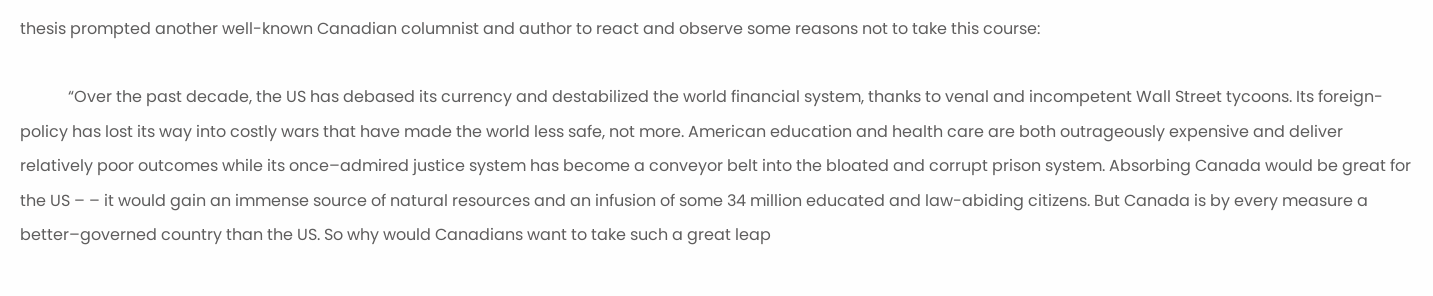thesis prompted another well-known Canadian columnist and author to react and observe some reasons not to take this course:

            “Over the past decade, the US has debased its currency and destabilized the world financial system, thanks to venal and incompetent Wall Street tycoons. Its foreign-policy has lost its way into costly wars that have made the world less safe, not more. American education and health care are both outrageously expensive and deliver relatively poor outcomes while its once–admired justice system has become a conveyor belt into the bloated and corrupt prison system. Absorbing Canada would be great for the US – – it would gain an immense source of natural resources and an infusion of some 34 million educated and law-abiding citizens. But Canada is by every measure a better–governed country than the US. So why would Canadians want to take such a great leap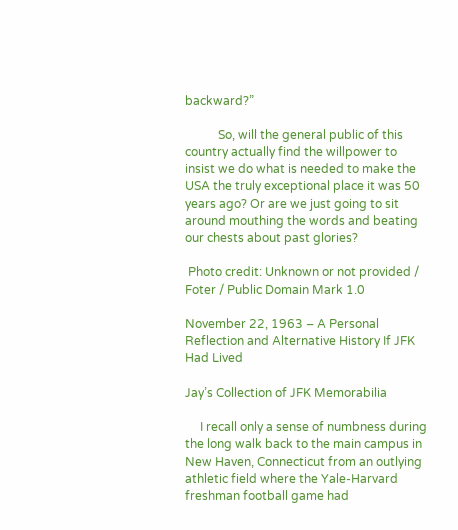backward?”

           So, will the general public of this country actually find the willpower to insist we do what is needed to make the USA the truly exceptional place it was 50 years ago? Or are we just going to sit around mouthing the words and beating our chests about past glories?

 Photo credit: Unknown or not provided / Foter / Public Domain Mark 1.0

November 22, 1963 – A Personal Reflection and Alternative History If JFK Had Lived

Jay’s Collection of JFK Memorabilia

     I recall only a sense of numbness during the long walk back to the main campus in New Haven, Connecticut from an outlying athletic field where the Yale-Harvard freshman football game had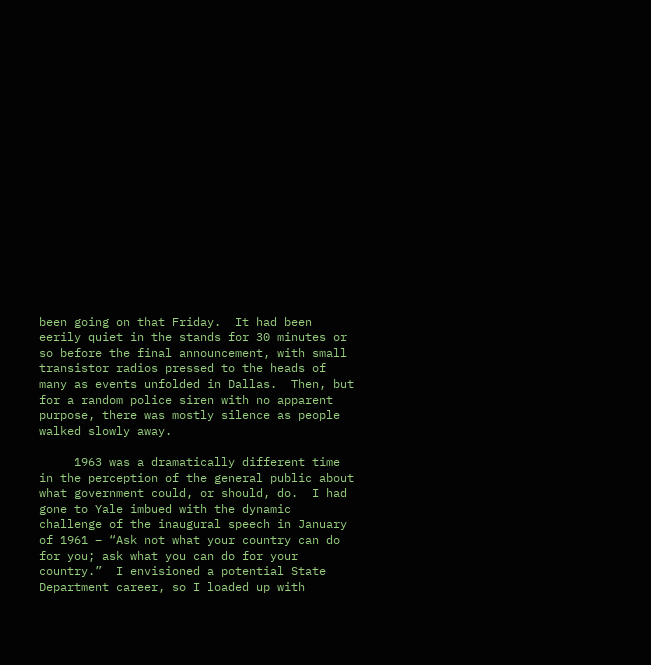been going on that Friday.  It had been eerily quiet in the stands for 30 minutes or so before the final announcement, with small transistor radios pressed to the heads of many as events unfolded in Dallas.  Then, but for a random police siren with no apparent purpose, there was mostly silence as people walked slowly away.

     1963 was a dramatically different time in the perception of the general public about what government could, or should, do.  I had gone to Yale imbued with the dynamic challenge of the inaugural speech in January of 1961 – “Ask not what your country can do for you; ask what you can do for your country.”  I envisioned a potential State Department career, so I loaded up with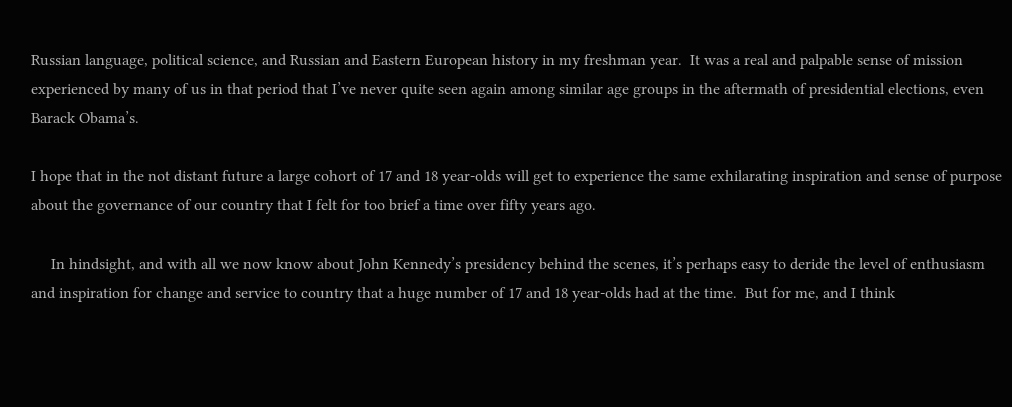Russian language, political science, and Russian and Eastern European history in my freshman year.  It was a real and palpable sense of mission experienced by many of us in that period that I’ve never quite seen again among similar age groups in the aftermath of presidential elections, even Barack Obama’s.

I hope that in the not distant future a large cohort of 17 and 18 year-olds will get to experience the same exhilarating inspiration and sense of purpose about the governance of our country that I felt for too brief a time over fifty years ago.

     In hindsight, and with all we now know about John Kennedy’s presidency behind the scenes, it’s perhaps easy to deride the level of enthusiasm and inspiration for change and service to country that a huge number of 17 and 18 year-olds had at the time.  But for me, and I think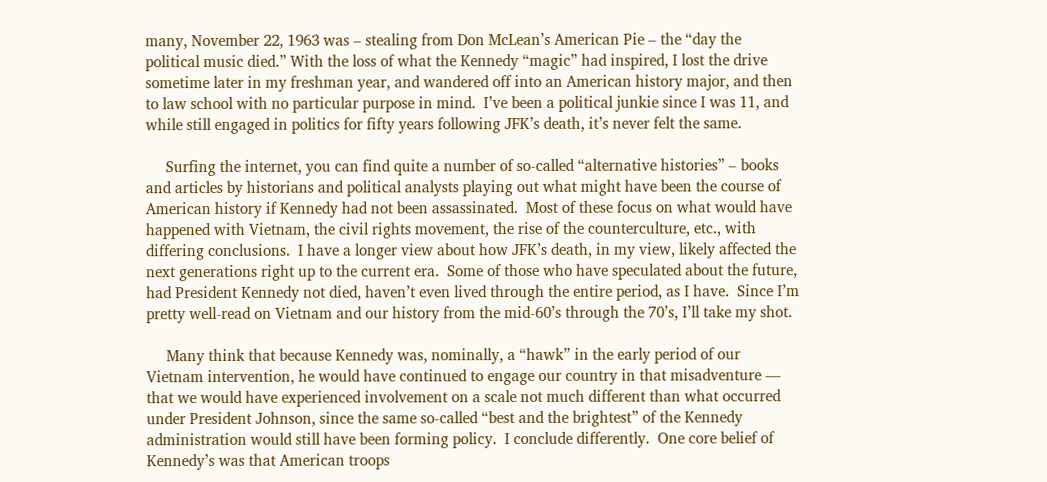many, November 22, 1963 was – stealing from Don McLean’s American Pie – the “day the political music died.” With the loss of what the Kennedy “magic” had inspired, I lost the drive sometime later in my freshman year, and wandered off into an American history major, and then to law school with no particular purpose in mind.  I’ve been a political junkie since I was 11, and while still engaged in politics for fifty years following JFK’s death, it’s never felt the same.

     Surfing the internet, you can find quite a number of so-called “alternative histories” – books and articles by historians and political analysts playing out what might have been the course of American history if Kennedy had not been assassinated.  Most of these focus on what would have happened with Vietnam, the civil rights movement, the rise of the counterculture, etc., with differing conclusions.  I have a longer view about how JFK’s death, in my view, likely affected the next generations right up to the current era.  Some of those who have speculated about the future, had President Kennedy not died, haven’t even lived through the entire period, as I have.  Since I’m pretty well-read on Vietnam and our history from the mid-60’s through the 70’s, I’ll take my shot.

     Many think that because Kennedy was, nominally, a “hawk” in the early period of our Vietnam intervention, he would have continued to engage our country in that misadventure — that we would have experienced involvement on a scale not much different than what occurred under President Johnson, since the same so-called “best and the brightest” of the Kennedy administration would still have been forming policy.  I conclude differently.  One core belief of Kennedy’s was that American troops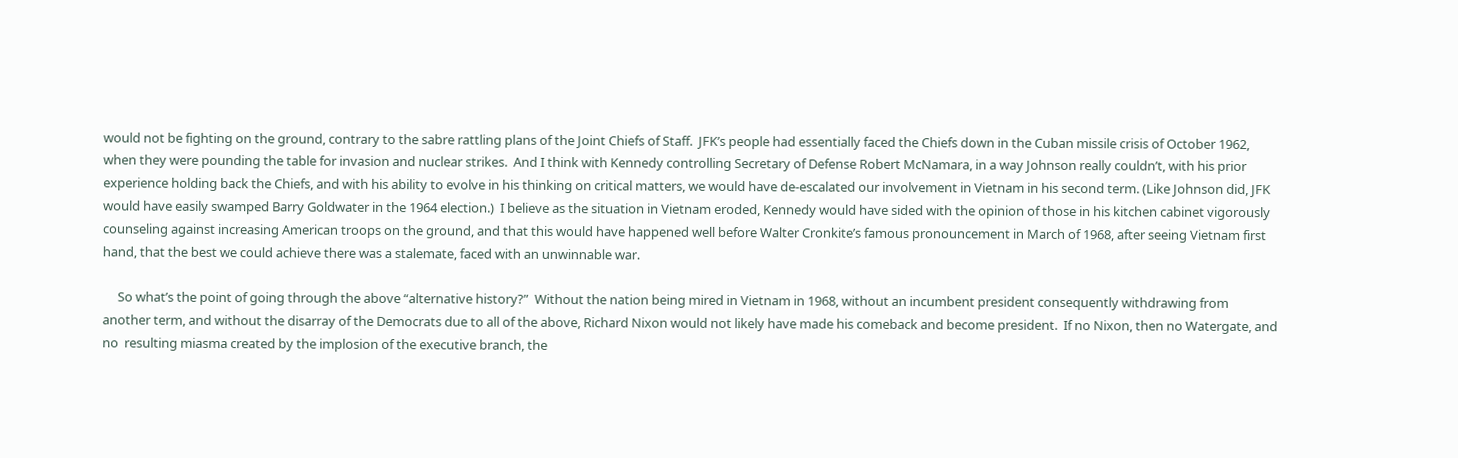would not be fighting on the ground, contrary to the sabre rattling plans of the Joint Chiefs of Staff.  JFK’s people had essentially faced the Chiefs down in the Cuban missile crisis of October 1962, when they were pounding the table for invasion and nuclear strikes.  And I think with Kennedy controlling Secretary of Defense Robert McNamara, in a way Johnson really couldn’t, with his prior experience holding back the Chiefs, and with his ability to evolve in his thinking on critical matters, we would have de-escalated our involvement in Vietnam in his second term. (Like Johnson did, JFK would have easily swamped Barry Goldwater in the 1964 election.)  I believe as the situation in Vietnam eroded, Kennedy would have sided with the opinion of those in his kitchen cabinet vigorously counseling against increasing American troops on the ground, and that this would have happened well before Walter Cronkite’s famous pronouncement in March of 1968, after seeing Vietnam first hand, that the best we could achieve there was a stalemate, faced with an unwinnable war.

     So what’s the point of going through the above “alternative history?”  Without the nation being mired in Vietnam in 1968, without an incumbent president consequently withdrawing from another term, and without the disarray of the Democrats due to all of the above, Richard Nixon would not likely have made his comeback and become president.  If no Nixon, then no Watergate, and no  resulting miasma created by the implosion of the executive branch, the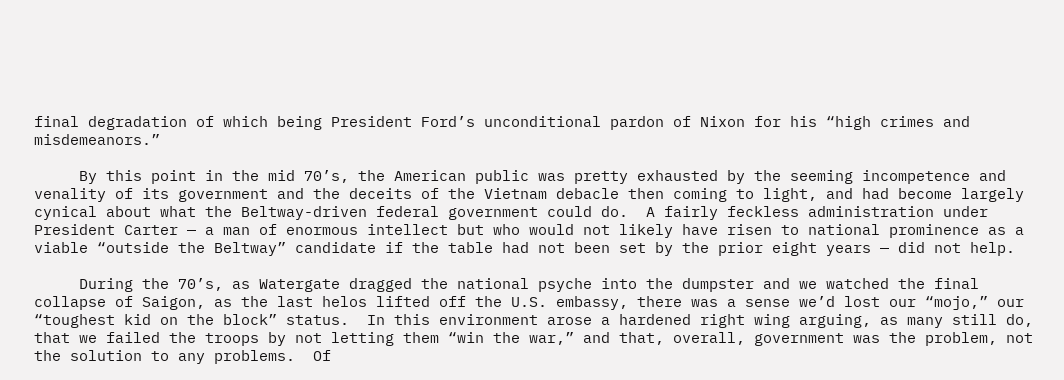final degradation of which being President Ford’s unconditional pardon of Nixon for his “high crimes and misdemeanors.”

     By this point in the mid 70’s, the American public was pretty exhausted by the seeming incompetence and venality of its government and the deceits of the Vietnam debacle then coming to light, and had become largely cynical about what the Beltway-driven federal government could do.  A fairly feckless administration under President Carter — a man of enormous intellect but who would not likely have risen to national prominence as a viable “outside the Beltway” candidate if the table had not been set by the prior eight years — did not help.

     During the 70’s, as Watergate dragged the national psyche into the dumpster and we watched the final collapse of Saigon, as the last helos lifted off the U.S. embassy, there was a sense we’d lost our “mojo,” our “toughest kid on the block” status.  In this environment arose a hardened right wing arguing, as many still do, that we failed the troops by not letting them “win the war,” and that, overall, government was the problem, not the solution to any problems.  Of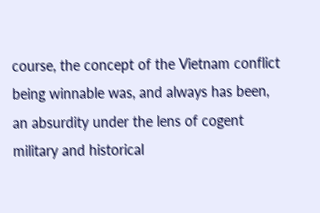course, the concept of the Vietnam conflict being winnable was, and always has been, an absurdity under the lens of cogent military and historical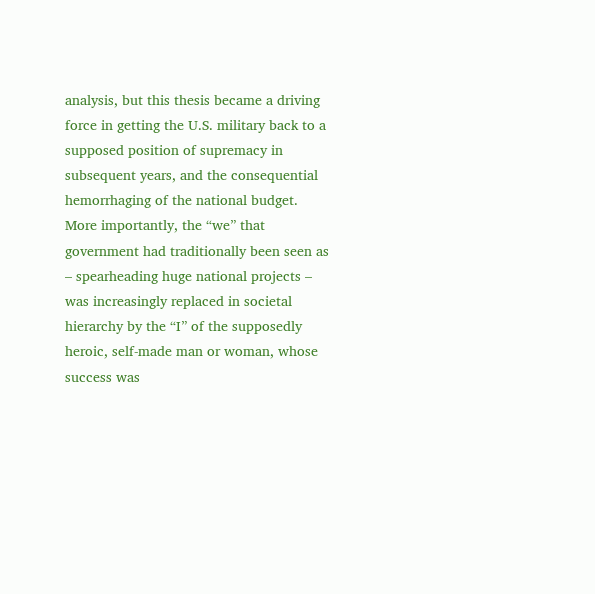analysis, but this thesis became a driving force in getting the U.S. military back to a supposed position of supremacy in subsequent years, and the consequential hemorrhaging of the national budget.  More importantly, the “we” that government had traditionally been seen as – spearheading huge national projects – was increasingly replaced in societal hierarchy by the “I” of the supposedly heroic, self-made man or woman, whose success was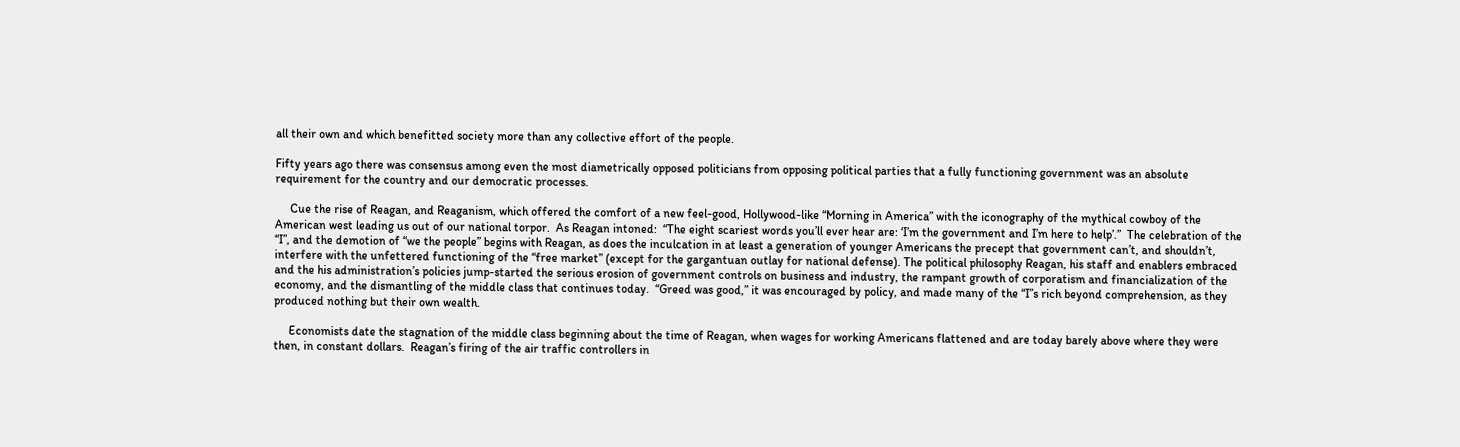all their own and which benefitted society more than any collective effort of the people.

Fifty years ago there was consensus among even the most diametrically opposed politicians from opposing political parties that a fully functioning government was an absolute requirement for the country and our democratic processes.

     Cue the rise of Reagan, and Reaganism, which offered the comfort of a new feel-good, Hollywood-like “Morning in America” with the iconography of the mythical cowboy of the American west leading us out of our national torpor.  As Reagan intoned:  “The eight scariest words you’ll ever hear are: ‘I’m the government and I’m here to help’.”  The celebration of the “I”, and the demotion of “we the people” begins with Reagan, as does the inculcation in at least a generation of younger Americans the precept that government can’t, and shouldn’t, interfere with the unfettered functioning of the “free market” (except for the gargantuan outlay for national defense). The political philosophy Reagan, his staff and enablers embraced and the his administration’s policies jump-started the serious erosion of government controls on business and industry, the rampant growth of corporatism and financialization of the economy, and the dismantling of the middle class that continues today.  “Greed was good,” it was encouraged by policy, and made many of the “I”s rich beyond comprehension, as they produced nothing but their own wealth.

     Economists date the stagnation of the middle class beginning about the time of Reagan, when wages for working Americans flattened and are today barely above where they were then, in constant dollars.  Reagan’s firing of the air traffic controllers in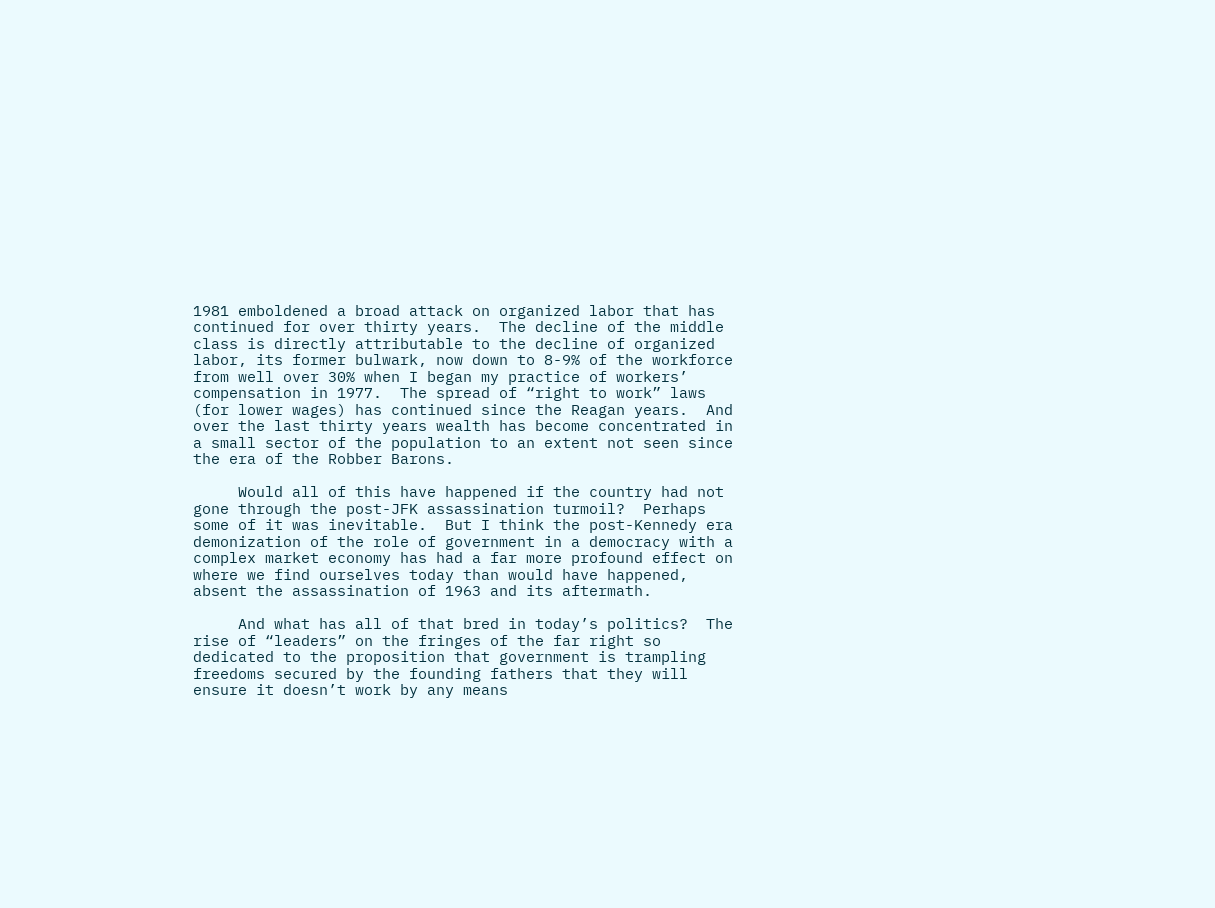1981 emboldened a broad attack on organized labor that has continued for over thirty years.  The decline of the middle class is directly attributable to the decline of organized labor, its former bulwark, now down to 8-9% of the workforce from well over 30% when I began my practice of workers’ compensation in 1977.  The spread of “right to work” laws (for lower wages) has continued since the Reagan years.  And over the last thirty years wealth has become concentrated in a small sector of the population to an extent not seen since the era of the Robber Barons.

     Would all of this have happened if the country had not gone through the post-JFK assassination turmoil?  Perhaps some of it was inevitable.  But I think the post-Kennedy era demonization of the role of government in a democracy with a complex market economy has had a far more profound effect on where we find ourselves today than would have happened, absent the assassination of 1963 and its aftermath.

     And what has all of that bred in today’s politics?  The rise of “leaders” on the fringes of the far right so dedicated to the proposition that government is trampling freedoms secured by the founding fathers that they will ensure it doesn’t work by any means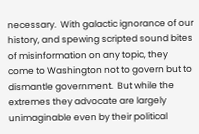necessary.  With galactic ignorance of our history, and spewing scripted sound bites of misinformation on any topic, they come to Washington not to govern but to dismantle government.  But while the extremes they advocate are largely unimaginable even by their political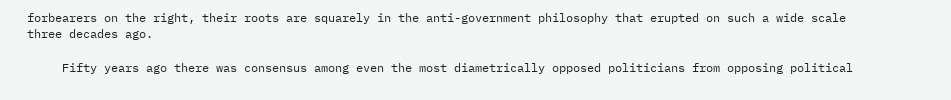forbearers on the right, their roots are squarely in the anti-government philosophy that erupted on such a wide scale three decades ago.

     Fifty years ago there was consensus among even the most diametrically opposed politicians from opposing political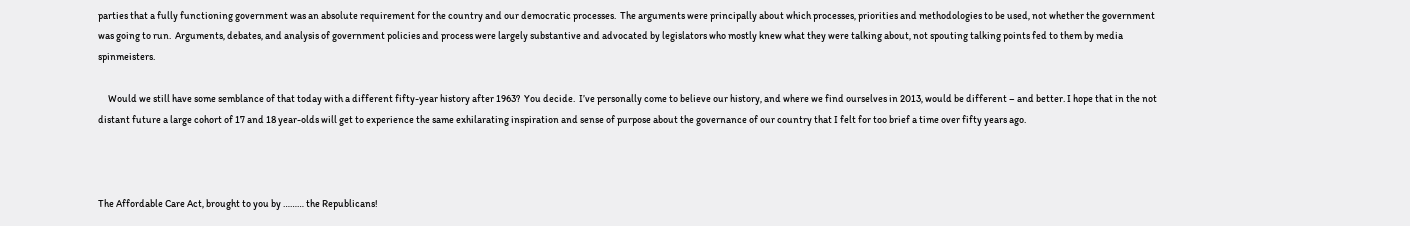parties that a fully functioning government was an absolute requirement for the country and our democratic processes.  The arguments were principally about which processes, priorities and methodologies to be used, not whether the government was going to run.  Arguments, debates, and analysis of government policies and process were largely substantive and advocated by legislators who mostly knew what they were talking about, not spouting talking points fed to them by media spinmeisters.

     Would we still have some semblance of that today with a different fifty-year history after 1963?  You decide.  I’ve personally come to believe our history, and where we find ourselves in 2013, would be different – and better. I hope that in the not distant future a large cohort of 17 and 18 year-olds will get to experience the same exhilarating inspiration and sense of purpose about the governance of our country that I felt for too brief a time over fifty years ago.



The Affordable Care Act, brought to you by ……… the Republicans!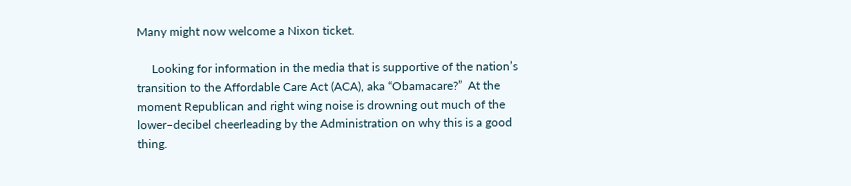Many might now welcome a Nixon ticket.

     Looking for information in the media that is supportive of the nation’s transition to the Affordable Care Act (ACA), aka “Obamacare?”  At the moment Republican and right wing noise is drowning out much of the lower–decibel cheerleading by the Administration on why this is a good thing.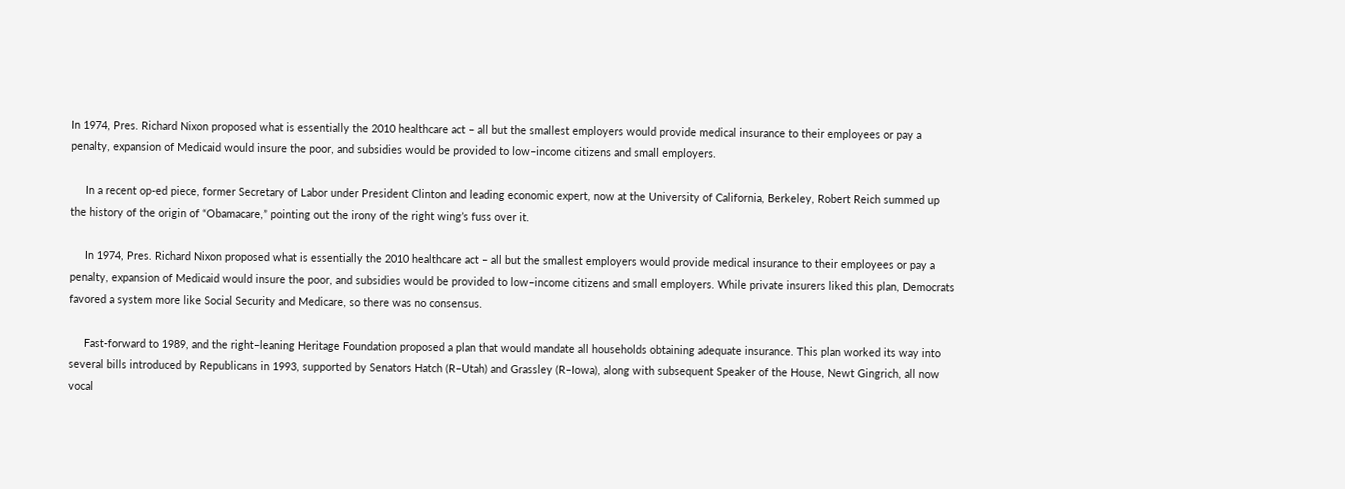In 1974, Pres. Richard Nixon proposed what is essentially the 2010 healthcare act – all but the smallest employers would provide medical insurance to their employees or pay a penalty, expansion of Medicaid would insure the poor, and subsidies would be provided to low–income citizens and small employers.

     In a recent op-ed piece, former Secretary of Labor under President Clinton and leading economic expert, now at the University of California, Berkeley, Robert Reich summed up the history of the origin of “Obamacare,” pointing out the irony of the right wing’s fuss over it.

     In 1974, Pres. Richard Nixon proposed what is essentially the 2010 healthcare act – all but the smallest employers would provide medical insurance to their employees or pay a penalty, expansion of Medicaid would insure the poor, and subsidies would be provided to low–income citizens and small employers. While private insurers liked this plan, Democrats favored a system more like Social Security and Medicare, so there was no consensus.

     Fast-forward to 1989, and the right–leaning Heritage Foundation proposed a plan that would mandate all households obtaining adequate insurance. This plan worked its way into several bills introduced by Republicans in 1993, supported by Senators Hatch (R–Utah) and Grassley (R–Iowa), along with subsequent Speaker of the House, Newt Gingrich, all now vocal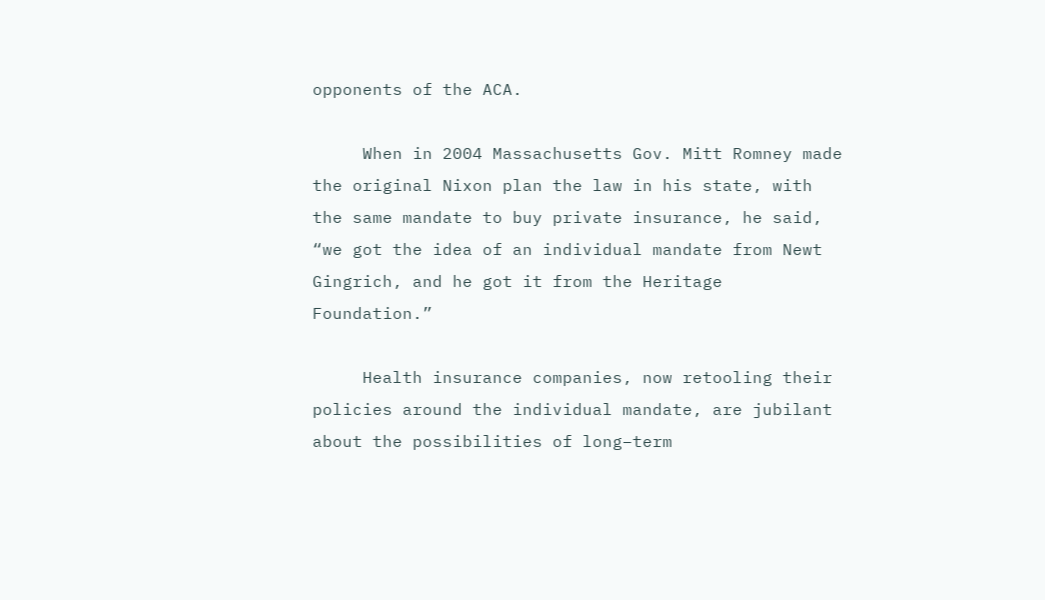opponents of the ACA.

     When in 2004 Massachusetts Gov. Mitt Romney made the original Nixon plan the law in his state, with the same mandate to buy private insurance, he said, “we got the idea of an individual mandate from Newt Gingrich, and he got it from the Heritage Foundation.”

     Health insurance companies, now retooling their policies around the individual mandate, are jubilant about the possibilities of long–term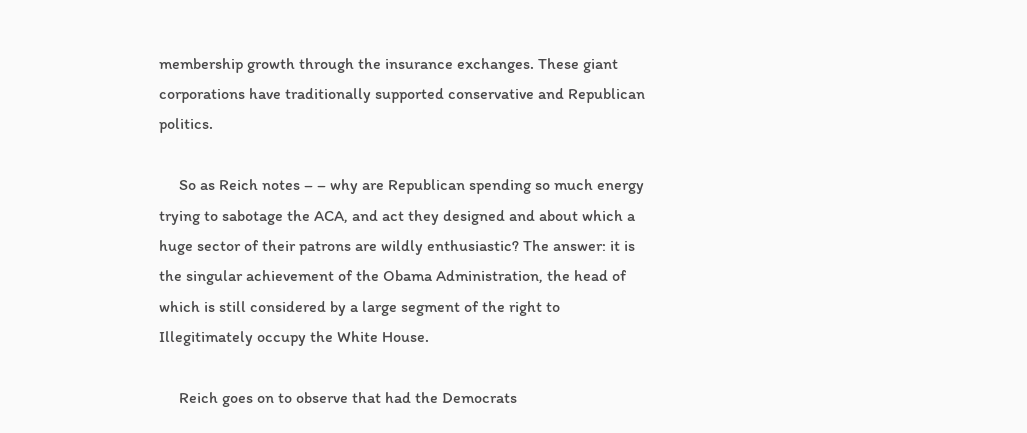membership growth through the insurance exchanges. These giant corporations have traditionally supported conservative and Republican politics.

     So as Reich notes – – why are Republican spending so much energy trying to sabotage the ACA, and act they designed and about which a huge sector of their patrons are wildly enthusiastic? The answer: it is the singular achievement of the Obama Administration, the head of which is still considered by a large segment of the right to Illegitimately occupy the White House.

     Reich goes on to observe that had the Democrats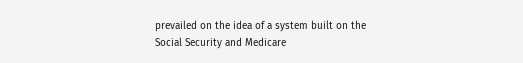prevailed on the idea of a system built on the Social Security and Medicare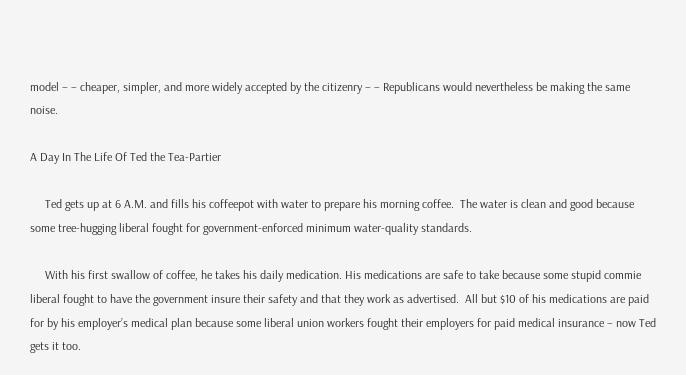model – – cheaper, simpler, and more widely accepted by the citizenry – – Republicans would nevertheless be making the same noise.

A Day In The Life Of Ted the Tea-Partier

     Ted gets up at 6 A.M. and fills his coffeepot with water to prepare his morning coffee.  The water is clean and good because some tree-hugging liberal fought for government-enforced minimum water-quality standards.

     With his first swallow of coffee, he takes his daily medication. His medications are safe to take because some stupid commie liberal fought to have the government insure their safety and that they work as advertised.  All but $10 of his medications are paid for by his employer’s medical plan because some liberal union workers fought their employers for paid medical insurance – now Ted gets it too.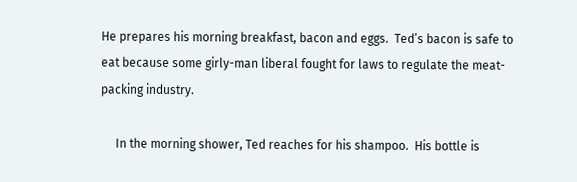He prepares his morning breakfast, bacon and eggs.  Ted’s bacon is safe to eat because some girly-man liberal fought for laws to regulate the meat-packing industry.

     In the morning shower, Ted reaches for his shampoo.  His bottle is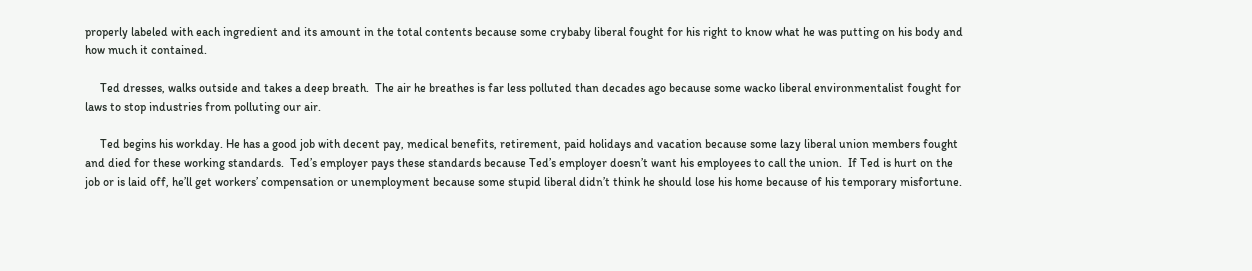properly labeled with each ingredient and its amount in the total contents because some crybaby liberal fought for his right to know what he was putting on his body and how much it contained.

     Ted dresses, walks outside and takes a deep breath.  The air he breathes is far less polluted than decades ago because some wacko liberal environmentalist fought for laws to stop industries from polluting our air.

     Ted begins his workday. He has a good job with decent pay, medical benefits, retirement, paid holidays and vacation because some lazy liberal union members fought and died for these working standards.  Ted’s employer pays these standards because Ted’s employer doesn’t want his employees to call the union.  If Ted is hurt on the job or is laid off, he’ll get workers’ compensation or unemployment because some stupid liberal didn’t think he should lose his home because of his temporary misfortune.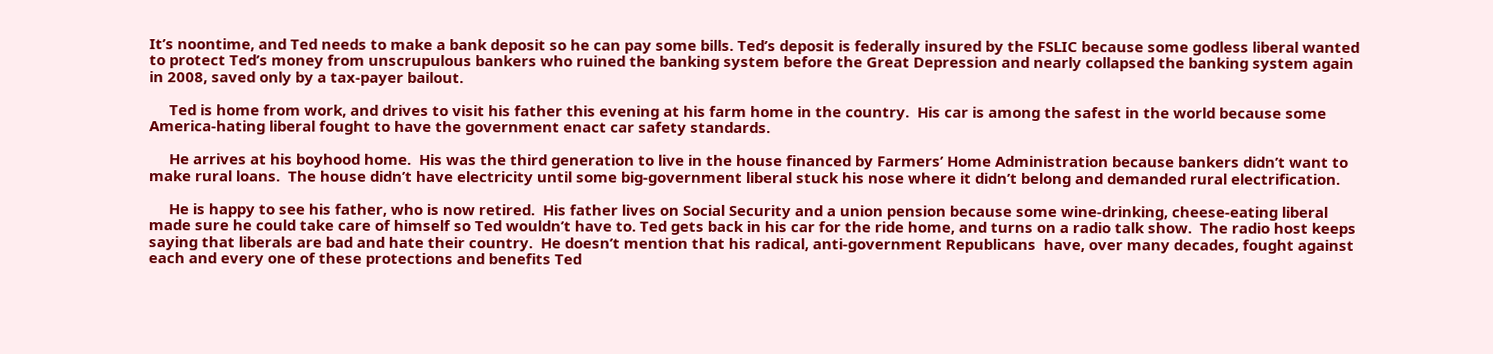It’s noontime, and Ted needs to make a bank deposit so he can pay some bills. Ted’s deposit is federally insured by the FSLIC because some godless liberal wanted to protect Ted’s money from unscrupulous bankers who ruined the banking system before the Great Depression and nearly collapsed the banking system again in 2008, saved only by a tax-payer bailout.

     Ted is home from work, and drives to visit his father this evening at his farm home in the country.  His car is among the safest in the world because some America-hating liberal fought to have the government enact car safety standards.

     He arrives at his boyhood home.  His was the third generation to live in the house financed by Farmers’ Home Administration because bankers didn’t want to make rural loans.  The house didn’t have electricity until some big-government liberal stuck his nose where it didn’t belong and demanded rural electrification.

     He is happy to see his father, who is now retired.  His father lives on Social Security and a union pension because some wine-drinking, cheese-eating liberal made sure he could take care of himself so Ted wouldn’t have to. Ted gets back in his car for the ride home, and turns on a radio talk show.  The radio host keeps saying that liberals are bad and hate their country.  He doesn’t mention that his radical, anti-government Republicans  have, over many decades, fought against each and every one of these protections and benefits Ted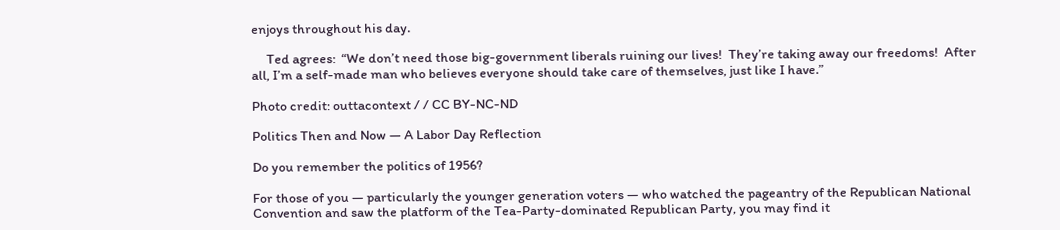enjoys throughout his day.

     Ted agrees:  “We don’t need those big-government liberals ruining our lives!  They’re taking away our freedoms!  After all, I’m a self-made man who believes everyone should take care of themselves, just like I have.”

Photo credit: outtacontext / / CC BY-NC-ND

Politics Then and Now — A Labor Day Reflection

Do you remember the politics of 1956?

For those of you — particularly the younger generation voters — who watched the pageantry of the Republican National Convention and saw the platform of the Tea-Party-dominated Republican Party, you may find it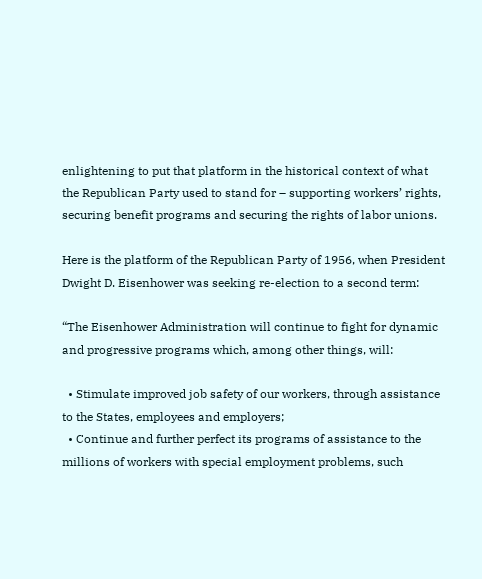enlightening to put that platform in the historical context of what the Republican Party used to stand for – supporting workers’ rights, securing benefit programs and securing the rights of labor unions.

Here is the platform of the Republican Party of 1956, when President Dwight D. Eisenhower was seeking re-election to a second term:

“The Eisenhower Administration will continue to fight for dynamic and progressive programs which, among other things, will:

  • Stimulate improved job safety of our workers, through assistance to the States, employees and employers;
  • Continue and further perfect its programs of assistance to the millions of workers with special employment problems, such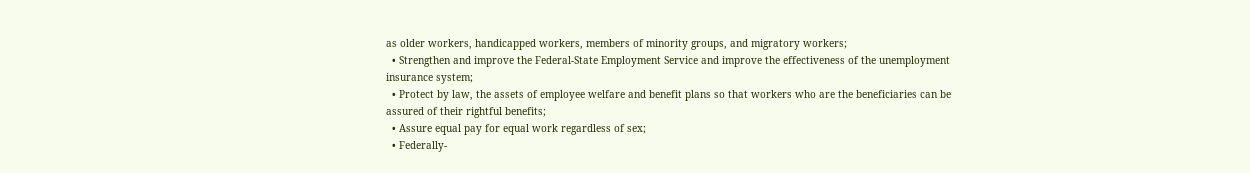as older workers, handicapped workers, members of minority groups, and migratory workers;
  • Strengthen and improve the Federal-State Employment Service and improve the effectiveness of the unemployment insurance system;
  • Protect by law, the assets of employee welfare and benefit plans so that workers who are the beneficiaries can be assured of their rightful benefits;
  • Assure equal pay for equal work regardless of sex;
  • Federally-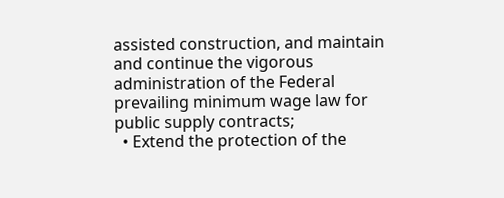assisted construction, and maintain and continue the vigorous administration of the Federal prevailing minimum wage law for public supply contracts;
  • Extend the protection of the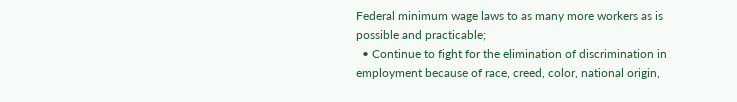Federal minimum wage laws to as many more workers as is possible and practicable;
  • Continue to fight for the elimination of discrimination in employment because of race, creed, color, national origin,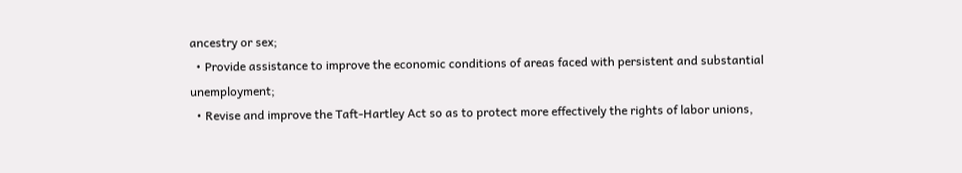ancestry or sex;
  • Provide assistance to improve the economic conditions of areas faced with persistent and substantial unemployment;
  • Revise and improve the Taft-Hartley Act so as to protect more effectively the rights of labor unions,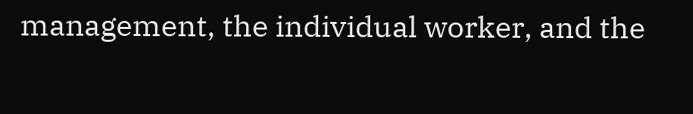management, the individual worker, and the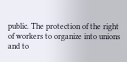public. The protection of the right of workers to organize into unions and to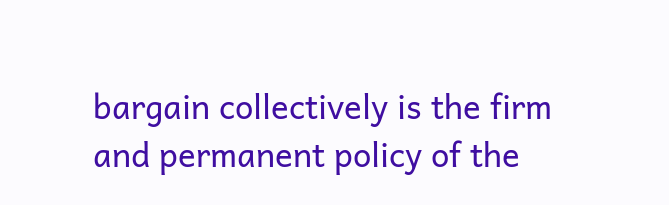bargain collectively is the firm and permanent policy of the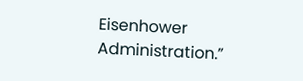Eisenhower Administration.”